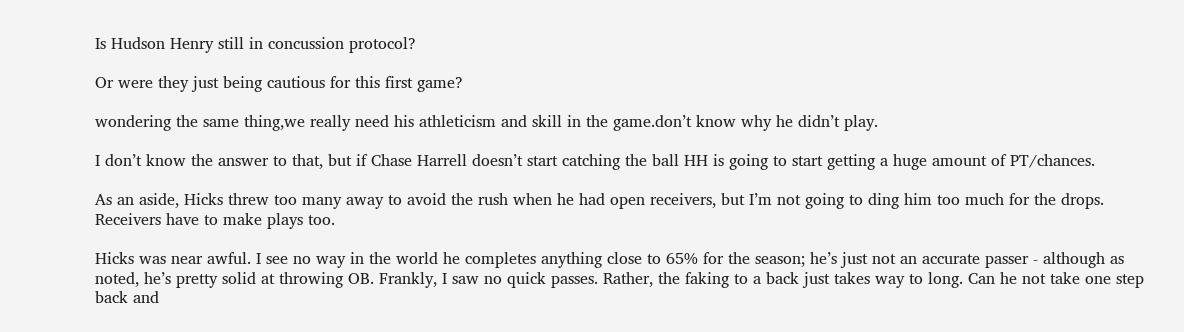Is Hudson Henry still in concussion protocol?

Or were they just being cautious for this first game?

wondering the same thing,we really need his athleticism and skill in the game.don’t know why he didn’t play.

I don’t know the answer to that, but if Chase Harrell doesn’t start catching the ball HH is going to start getting a huge amount of PT/chances.

As an aside, Hicks threw too many away to avoid the rush when he had open receivers, but I’m not going to ding him too much for the drops. Receivers have to make plays too.

Hicks was near awful. I see no way in the world he completes anything close to 65% for the season; he’s just not an accurate passer - although as noted, he’s pretty solid at throwing OB. Frankly, I saw no quick passes. Rather, the faking to a back just takes way to long. Can he not take one step back and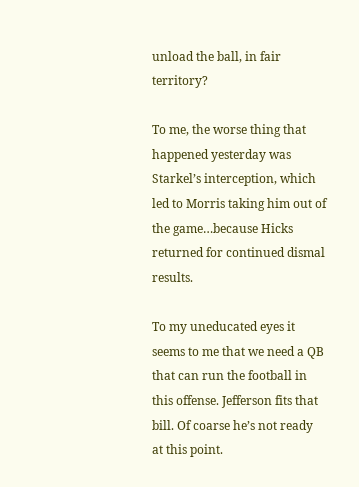unload the ball, in fair territory?

To me, the worse thing that happened yesterday was Starkel’s interception, which led to Morris taking him out of the game…because Hicks returned for continued dismal results.

To my uneducated eyes it seems to me that we need a QB that can run the football in this offense. Jefferson fits that bill. Of coarse he’s not ready at this point.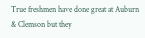True freshmen have done great at Auburn & Clemson but they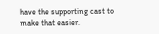have the supporting cast to make that easier.